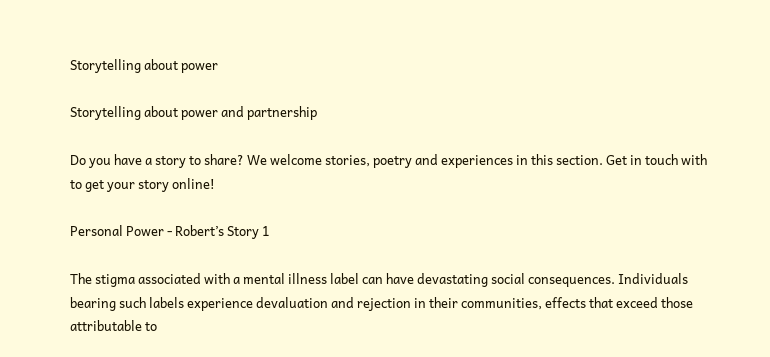Storytelling about power

Storytelling about power and partnership

Do you have a story to share? We welcome stories, poetry and experiences in this section. Get in touch with to get your story online!

Personal Power - Robert’s Story 1

The stigma associated with a mental illness label can have devastating social consequences. Individuals bearing such labels experience devaluation and rejection in their communities, effects that exceed those attributable to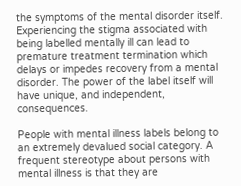the symptoms of the mental disorder itself. Experiencing the stigma associated with being labelled mentally ill can lead to premature treatment termination which delays or impedes recovery from a mental disorder. The power of the label itself will have unique, and independent, consequences.

People with mental illness labels belong to an extremely devalued social category. A frequent stereotype about persons with mental illness is that they are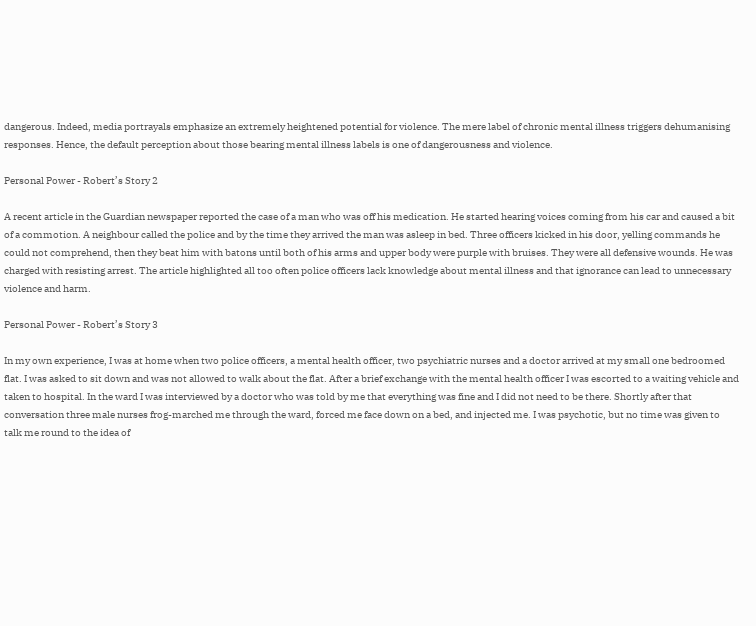dangerous. Indeed, media portrayals emphasize an extremely heightened potential for violence. The mere label of chronic mental illness triggers dehumanising responses. Hence, the default perception about those bearing mental illness labels is one of dangerousness and violence.

Personal Power - Robert’s Story 2

A recent article in the Guardian newspaper reported the case of a man who was off his medication. He started hearing voices coming from his car and caused a bit of a commotion. A neighbour called the police and by the time they arrived the man was asleep in bed. Three officers kicked in his door, yelling commands he could not comprehend, then they beat him with batons until both of his arms and upper body were purple with bruises. They were all defensive wounds. He was charged with resisting arrest. The article highlighted all too often police officers lack knowledge about mental illness and that ignorance can lead to unnecessary violence and harm.

Personal Power - Robert’s Story 3

In my own experience, I was at home when two police officers, a mental health officer, two psychiatric nurses and a doctor arrived at my small one bedroomed flat. I was asked to sit down and was not allowed to walk about the flat. After a brief exchange with the mental health officer I was escorted to a waiting vehicle and taken to hospital. In the ward I was interviewed by a doctor who was told by me that everything was fine and I did not need to be there. Shortly after that conversation three male nurses frog-marched me through the ward, forced me face down on a bed, and injected me. I was psychotic, but no time was given to talk me round to the idea of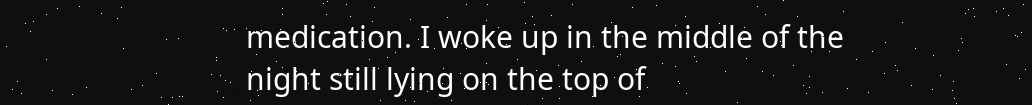medication. I woke up in the middle of the night still lying on the top of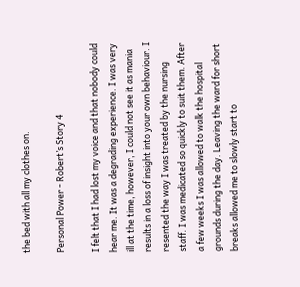the bed with all my clothes on.

Personal Power - Robert’s Story 4

I felt that I had lost my voice and that nobody could hear me. It was a degrading experience. I was very ill at the time, however, I could not see it as mania results in a loss of insight into your own behaviour. I resented the way I was treated by the nursing staff. I was medicated so quickly to suit them. After a few weeks I was allowed to walk the hospital grounds during the day. Leaving the ward for short breaks allowed me to slowly start to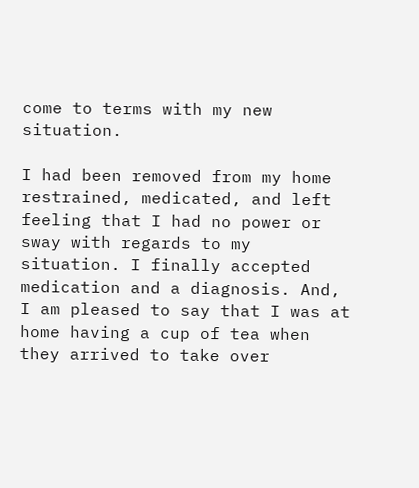come to terms with my new situation.

I had been removed from my home restrained, medicated, and left feeling that I had no power or sway with regards to my situation. I finally accepted medication and a diagnosis. And, I am pleased to say that I was at home having a cup of tea when they arrived to take over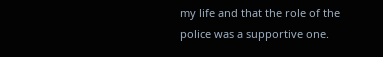my life and that the role of the police was a supportive one.